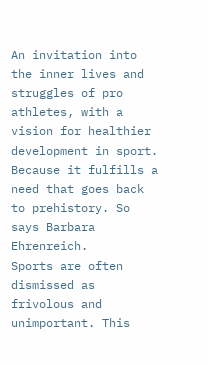An invitation into the inner lives and struggles of pro athletes, with a vision for healthier development in sport.
Because it fulfills a need that goes back to prehistory. So says Barbara Ehrenreich.
Sports are often dismissed as frivolous and unimportant. This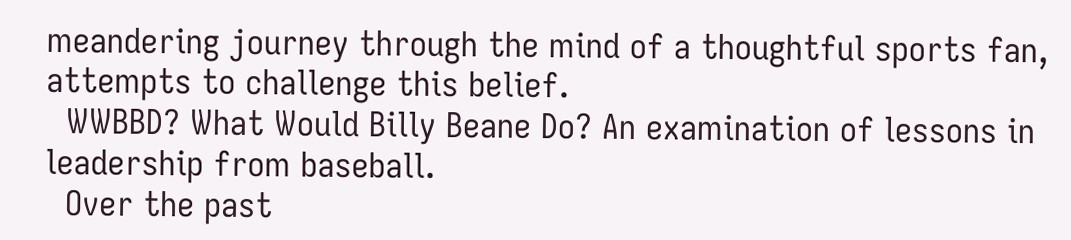meandering journey through the mind of a thoughtful sports fan, attempts to challenge this belief.
  WWBBD? What Would Billy Beane Do? An examination of lessons in leadership from baseball.
  Over the past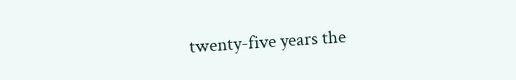twenty-five years the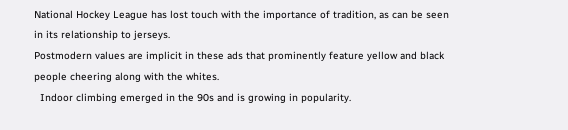National Hockey League has lost touch with the importance of tradition, as can be seen in its relationship to jerseys.
Postmodern values are implicit in these ads that prominently feature yellow and black people cheering along with the whites.
  Indoor climbing emerged in the 90s and is growing in popularity.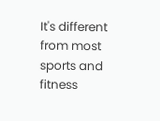It's different from most sports and fitness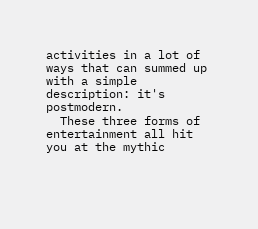activities in a lot of ways that can summed up with a simple description: it's postmodern.
  These three forms of entertainment all hit you at the mythic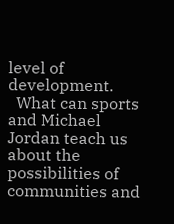level of development.
  What can sports and Michael Jordan teach us about the possibilities of communities and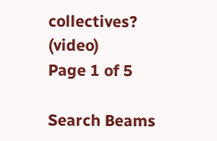collectives? (video)
Page 1 of 5

Search Beams